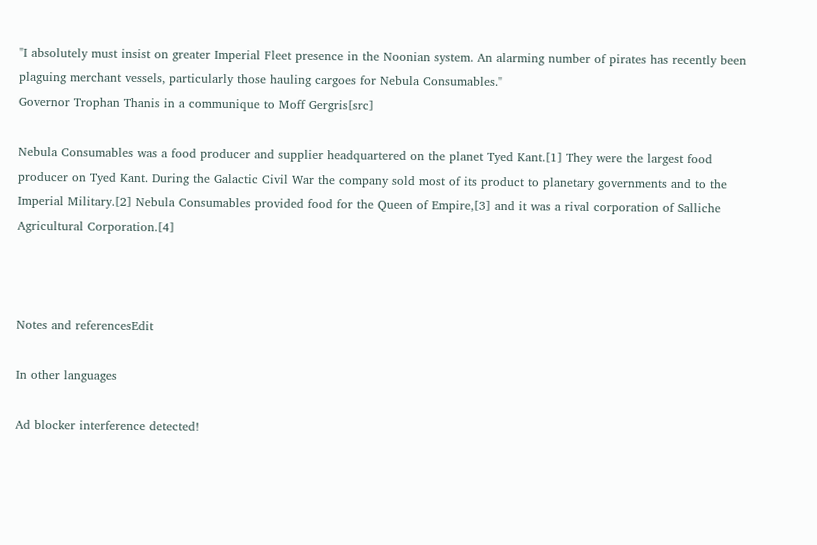"I absolutely must insist on greater Imperial Fleet presence in the Noonian system. An alarming number of pirates has recently been plaguing merchant vessels, particularly those hauling cargoes for Nebula Consumables."
Governor Trophan Thanis in a communique to Moff Gergris[src]

Nebula Consumables was a food producer and supplier headquartered on the planet Tyed Kant.[1] They were the largest food producer on Tyed Kant. During the Galactic Civil War the company sold most of its product to planetary governments and to the Imperial Military.[2] Nebula Consumables provided food for the Queen of Empire,[3] and it was a rival corporation of Salliche Agricultural Corporation.[4]



Notes and referencesEdit

In other languages

Ad blocker interference detected!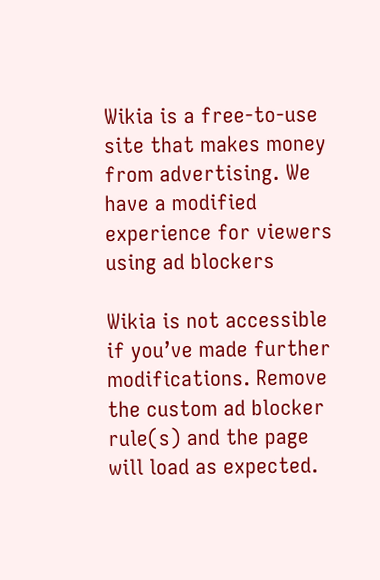Wikia is a free-to-use site that makes money from advertising. We have a modified experience for viewers using ad blockers

Wikia is not accessible if you’ve made further modifications. Remove the custom ad blocker rule(s) and the page will load as expected.